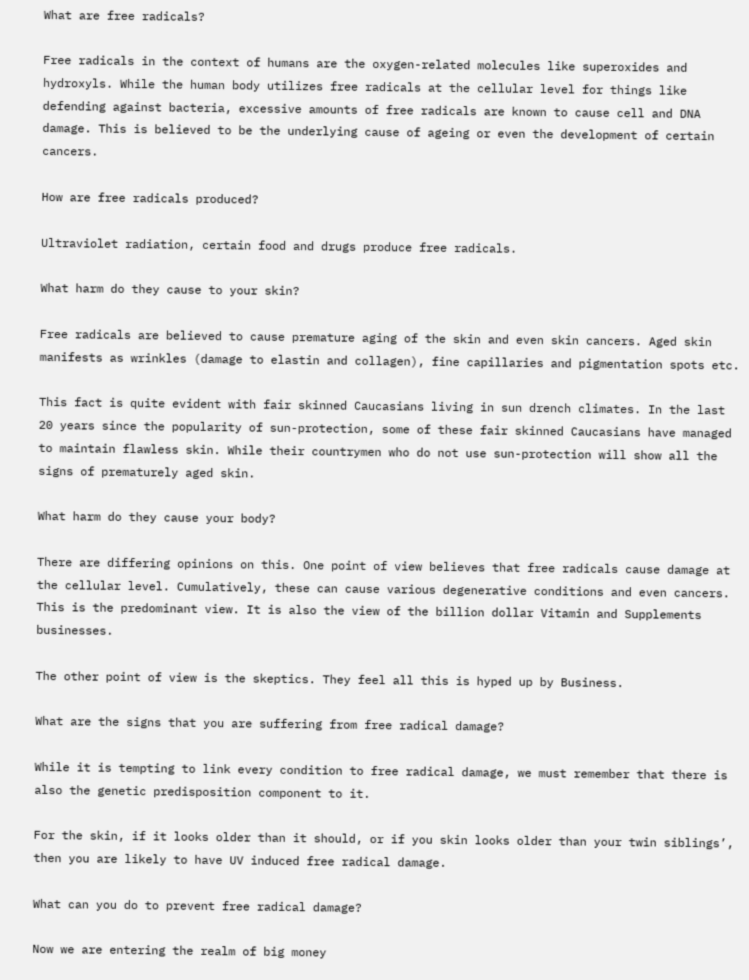What are free radicals?

Free radicals in the context of humans are the oxygen-related molecules like superoxides and hydroxyls. While the human body utilizes free radicals at the cellular level for things like defending against bacteria, excessive amounts of free radicals are known to cause cell and DNA damage. This is believed to be the underlying cause of ageing or even the development of certain cancers.

How are free radicals produced?

Ultraviolet radiation, certain food and drugs produce free radicals.

What harm do they cause to your skin?

Free radicals are believed to cause premature aging of the skin and even skin cancers. Aged skin manifests as wrinkles (damage to elastin and collagen), fine capillaries and pigmentation spots etc.

This fact is quite evident with fair skinned Caucasians living in sun drench climates. In the last 20 years since the popularity of sun-protection, some of these fair skinned Caucasians have managed to maintain flawless skin. While their countrymen who do not use sun-protection will show all the signs of prematurely aged skin.

What harm do they cause your body?

There are differing opinions on this. One point of view believes that free radicals cause damage at the cellular level. Cumulatively, these can cause various degenerative conditions and even cancers. This is the predominant view. It is also the view of the billion dollar Vitamin and Supplements businesses.

The other point of view is the skeptics. They feel all this is hyped up by Business.

What are the signs that you are suffering from free radical damage?

While it is tempting to link every condition to free radical damage, we must remember that there is also the genetic predisposition component to it.

For the skin, if it looks older than it should, or if you skin looks older than your twin siblings’, then you are likely to have UV induced free radical damage.

What can you do to prevent free radical damage?

Now we are entering the realm of big money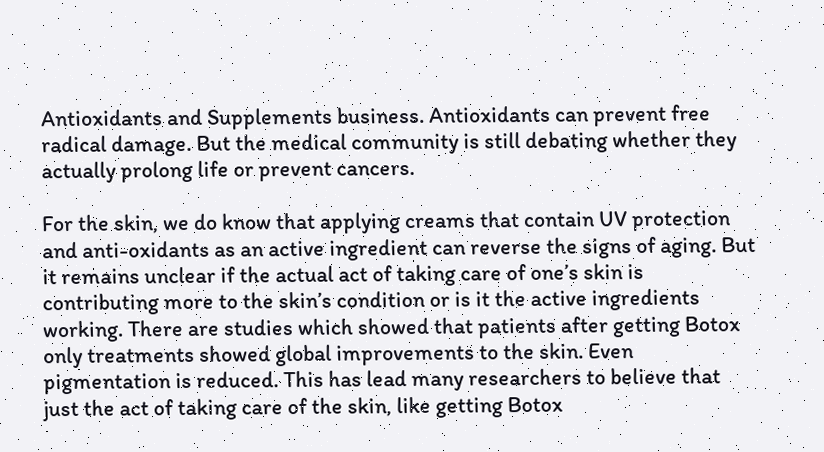Antioxidants and Supplements business. Antioxidants can prevent free radical damage. But the medical community is still debating whether they actually prolong life or prevent cancers.

For the skin, we do know that applying creams that contain UV protection and anti-oxidants as an active ingredient can reverse the signs of aging. But it remains unclear if the actual act of taking care of one’s skin is contributing more to the skin’s condition or is it the active ingredients working. There are studies which showed that patients after getting Botox only treatments showed global improvements to the skin. Even pigmentation is reduced. This has lead many researchers to believe that just the act of taking care of the skin, like getting Botox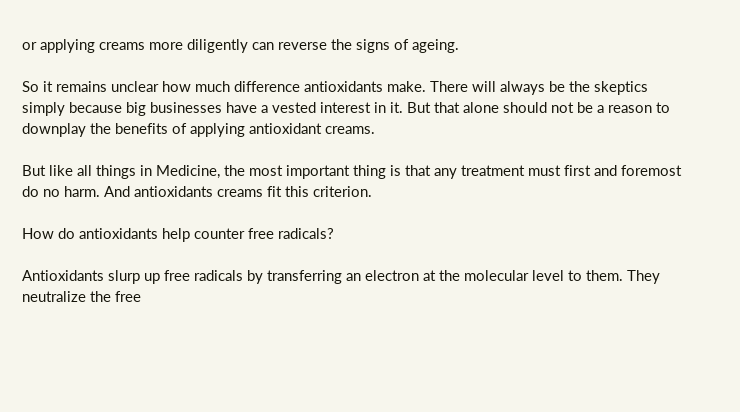or applying creams more diligently can reverse the signs of ageing.

So it remains unclear how much difference antioxidants make. There will always be the skeptics simply because big businesses have a vested interest in it. But that alone should not be a reason to downplay the benefits of applying antioxidant creams.

But like all things in Medicine, the most important thing is that any treatment must first and foremost do no harm. And antioxidants creams fit this criterion.

How do antioxidants help counter free radicals?

Antioxidants slurp up free radicals by transferring an electron at the molecular level to them. They neutralize the free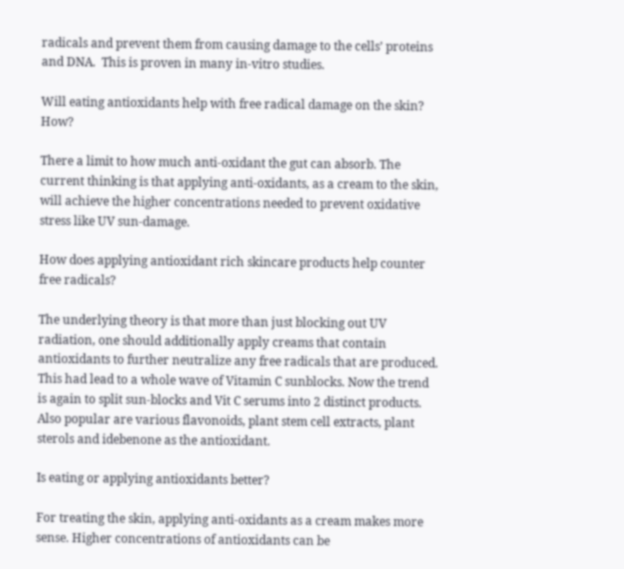radicals and prevent them from causing damage to the cells’ proteins and DNA.  This is proven in many in-vitro studies.

Will eating antioxidants help with free radical damage on the skin? How?

There a limit to how much anti-oxidant the gut can absorb. The current thinking is that applying anti-oxidants, as a cream to the skin, will achieve the higher concentrations needed to prevent oxidative stress like UV sun-damage.

How does applying antioxidant rich skincare products help counter free radicals?

The underlying theory is that more than just blocking out UV radiation, one should additionally apply creams that contain antioxidants to further neutralize any free radicals that are produced. This had lead to a whole wave of Vitamin C sunblocks. Now the trend is again to split sun-blocks and Vit C serums into 2 distinct products. Also popular are various flavonoids, plant stem cell extracts, plant sterols and idebenone as the antioxidant.

Is eating or applying antioxidants better?

For treating the skin, applying anti-oxidants as a cream makes more sense. Higher concentrations of antioxidants can be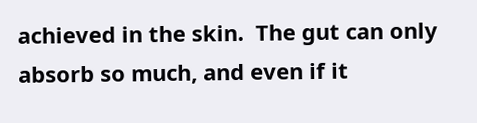achieved in the skin.  The gut can only absorb so much, and even if it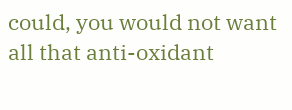could, you would not want all that anti-oxidant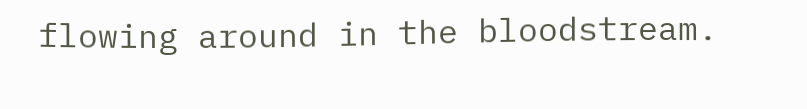flowing around in the bloodstream.